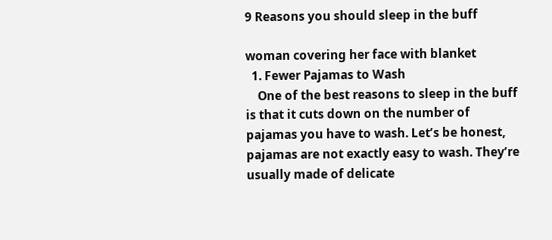9 Reasons you should sleep in the buff

woman covering her face with blanket
  1. Fewer Pajamas to Wash
    One of the best reasons to sleep in the buff is that it cuts down on the number of pajamas you have to wash. Let’s be honest, pajamas are not exactly easy to wash. They’re usually made of delicate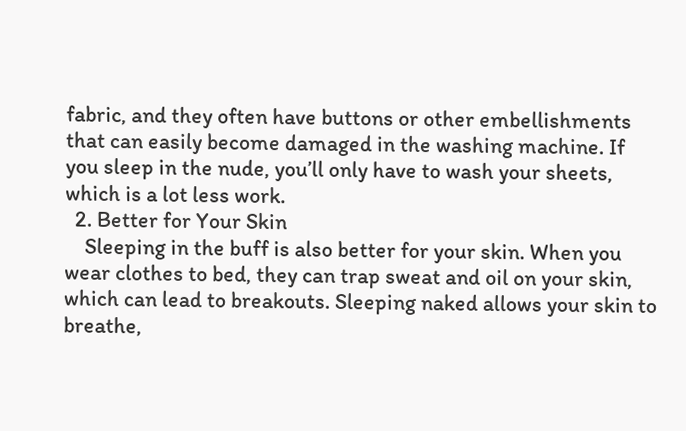fabric, and they often have buttons or other embellishments that can easily become damaged in the washing machine. If you sleep in the nude, you’ll only have to wash your sheets, which is a lot less work.
  2. Better for Your Skin
    Sleeping in the buff is also better for your skin. When you wear clothes to bed, they can trap sweat and oil on your skin, which can lead to breakouts. Sleeping naked allows your skin to breathe,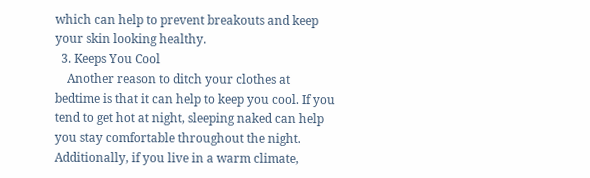which can help to prevent breakouts and keep your skin looking healthy.
  3. Keeps You Cool
    Another reason to ditch your clothes at bedtime is that it can help to keep you cool. If you tend to get hot at night, sleeping naked can help you stay comfortable throughout the night. Additionally, if you live in a warm climate,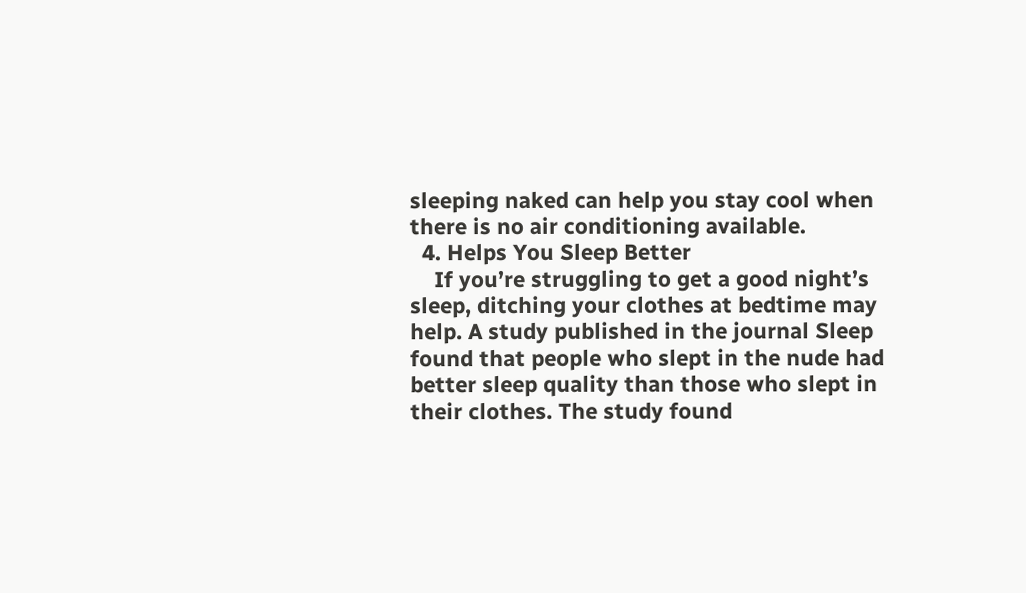sleeping naked can help you stay cool when there is no air conditioning available.
  4. Helps You Sleep Better
    If you’re struggling to get a good night’s sleep, ditching your clothes at bedtime may help. A study published in the journal Sleep found that people who slept in the nude had better sleep quality than those who slept in their clothes. The study found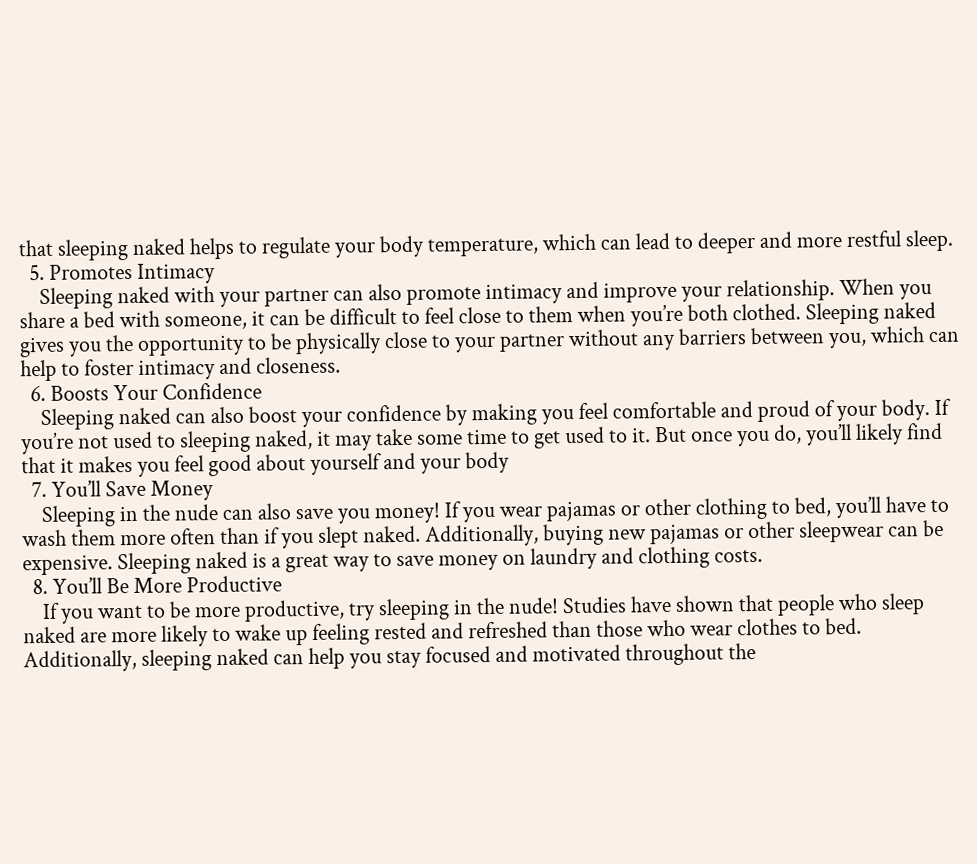that sleeping naked helps to regulate your body temperature, which can lead to deeper and more restful sleep.
  5. Promotes Intimacy
    Sleeping naked with your partner can also promote intimacy and improve your relationship. When you share a bed with someone, it can be difficult to feel close to them when you’re both clothed. Sleeping naked gives you the opportunity to be physically close to your partner without any barriers between you, which can help to foster intimacy and closeness.
  6. Boosts Your Confidence
    Sleeping naked can also boost your confidence by making you feel comfortable and proud of your body. If you’re not used to sleeping naked, it may take some time to get used to it. But once you do, you’ll likely find that it makes you feel good about yourself and your body
  7. You’ll Save Money
    Sleeping in the nude can also save you money! If you wear pajamas or other clothing to bed, you’ll have to wash them more often than if you slept naked. Additionally, buying new pajamas or other sleepwear can be expensive. Sleeping naked is a great way to save money on laundry and clothing costs.
  8. You’ll Be More Productive
    If you want to be more productive, try sleeping in the nude! Studies have shown that people who sleep naked are more likely to wake up feeling rested and refreshed than those who wear clothes to bed. Additionally, sleeping naked can help you stay focused and motivated throughout the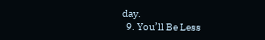day.
  9. You’ll Be Less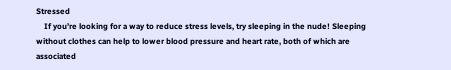Stressed
    If you’re looking for a way to reduce stress levels, try sleeping in the nude! Sleeping without clothes can help to lower blood pressure and heart rate, both of which are associated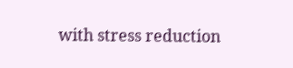with stress reduction